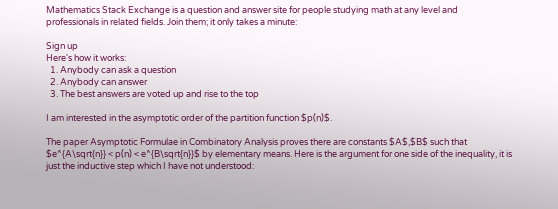Mathematics Stack Exchange is a question and answer site for people studying math at any level and professionals in related fields. Join them; it only takes a minute:

Sign up
Here's how it works:
  1. Anybody can ask a question
  2. Anybody can answer
  3. The best answers are voted up and rise to the top

I am interested in the asymptotic order of the partition function $p(n)$.

The paper Asymptotic Formulae in Combinatory Analysis proves there are constants $A$,$B$ such that $e^{A\sqrt{n}} < p(n) < e^{B\sqrt{n}}$ by elementary means. Here is the argument for one side of the inequality, it is just the inductive step which I have not understood: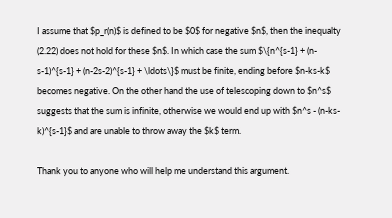I assume that $p_r(n)$ is defined to be $0$ for negative $n$, then the inequalty (2.22) does not hold for these $n$. In which case the sum $\{n^{s-1} + (n-s-1)^{s-1} + (n-2s-2)^{s-1} + \ldots\}$ must be finite, ending before $n-ks-k$ becomes negative. On the other hand the use of telescoping down to $n^s$ suggests that the sum is infinite, otherwise we would end up with $n^s - (n-ks-k)^{s-1}$ and are unable to throw away the $k$ term.

Thank you to anyone who will help me understand this argument.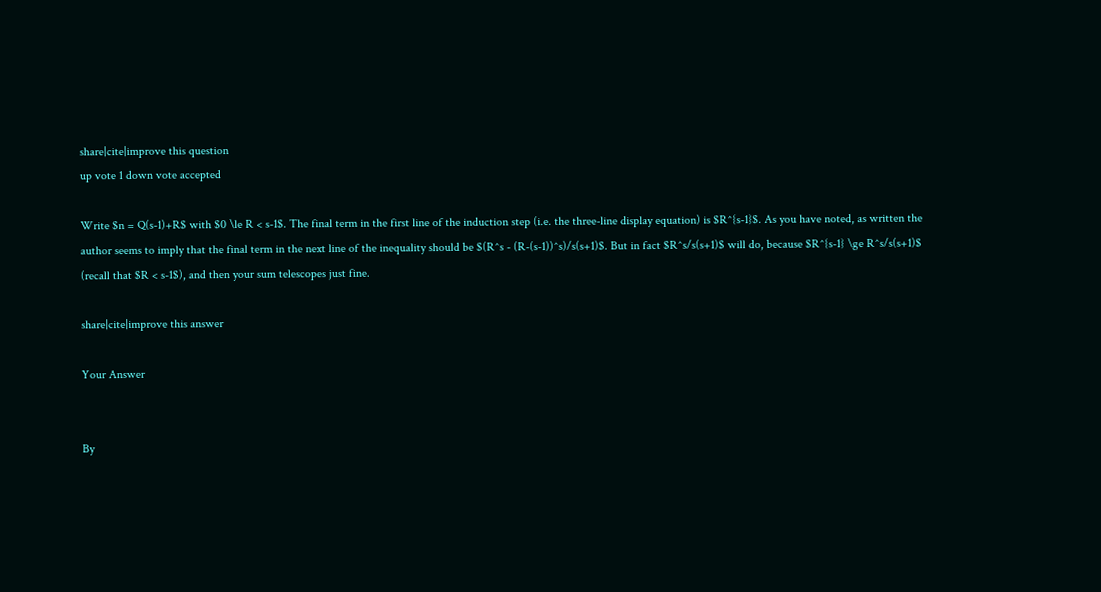share|cite|improve this question
up vote 1 down vote accepted

Write $n = Q(s-1)+R$ with $0 \le R < s-1$. The final term in the first line of the induction step (i.e. the three-line display equation) is $R^{s-1}$. As you have noted, as written the author seems to imply that the final term in the next line of the inequality should be $(R^s - (R-(s-1))^s)/s(s+1)$. But in fact $R^s/s(s+1)$ will do, because $R^{s-1} \ge R^s/s(s+1)$ (recall that $R < s-1$), and then your sum telescopes just fine.

share|cite|improve this answer

Your Answer


By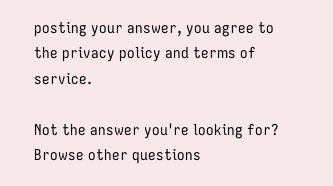posting your answer, you agree to the privacy policy and terms of service.

Not the answer you're looking for? Browse other questions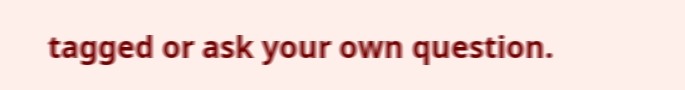tagged or ask your own question.